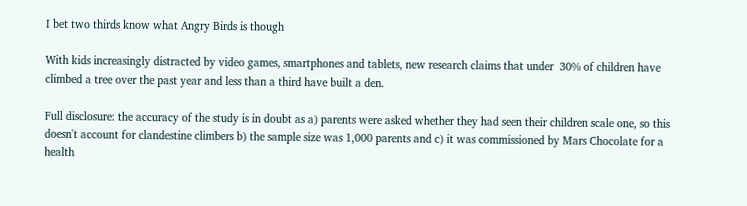I bet two thirds know what Angry Birds is though

With kids increasingly distracted by video games, smartphones and tablets, new research claims that under  30% of children have climbed a tree over the past year and less than a third have built a den.

Full disclosure: the accuracy of the study is in doubt as a) parents were asked whether they had seen their children scale one, so this doesn't account for clandestine climbers b) the sample size was 1,000 parents and c) it was commissioned by Mars Chocolate for a health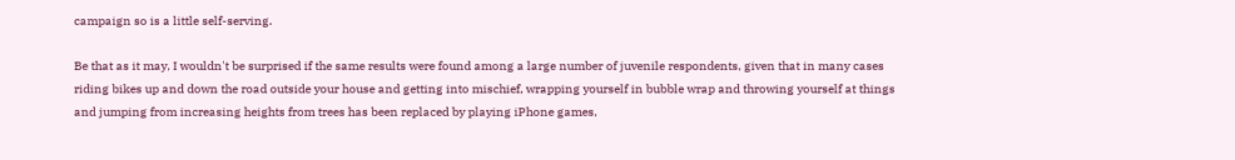campaign so is a little self-serving.

Be that as it may, I wouldn't be surprised if the same results were found among a large number of juvenile respondents, given that in many cases riding bikes up and down the road outside your house and getting into mischief, wrapping yourself in bubble wrap and throwing yourself at things and jumping from increasing heights from trees has been replaced by playing iPhone games,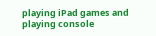playing iPad games and playing console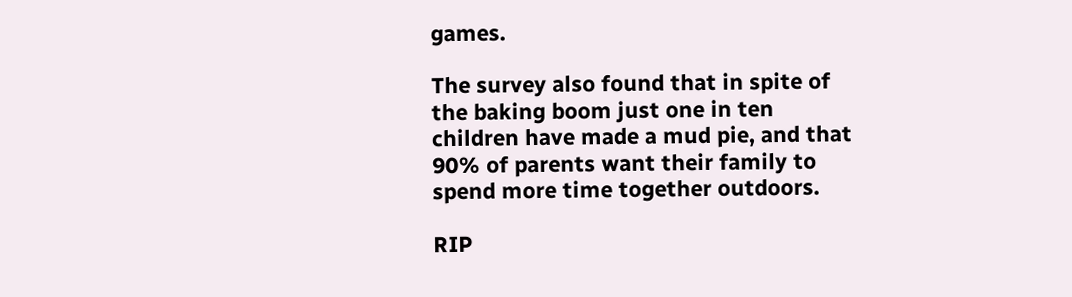games.

The survey also found that in spite of the baking boom just one in ten children have made a mud pie, and that 90% of parents want their family to spend more time together outdoors.

RIP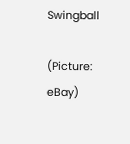Swingball

(Picture: eBay)